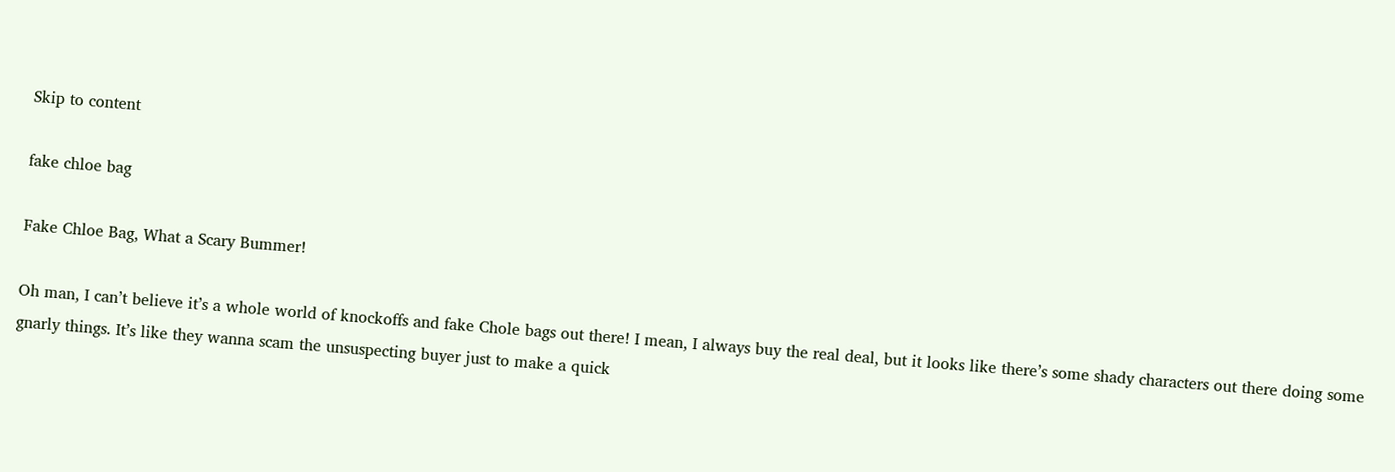Skip to content

fake chloe bag

Fake Chloe Bag, What a Scary Bummer!

Oh man, I can’t believe it’s a whole world of knockoffs and fake Chole bags out there! I mean, I always buy the real deal, but it looks like there’s some shady characters out there doing some gnarly things. It’s like they wanna scam the unsuspecting buyer just to make a quick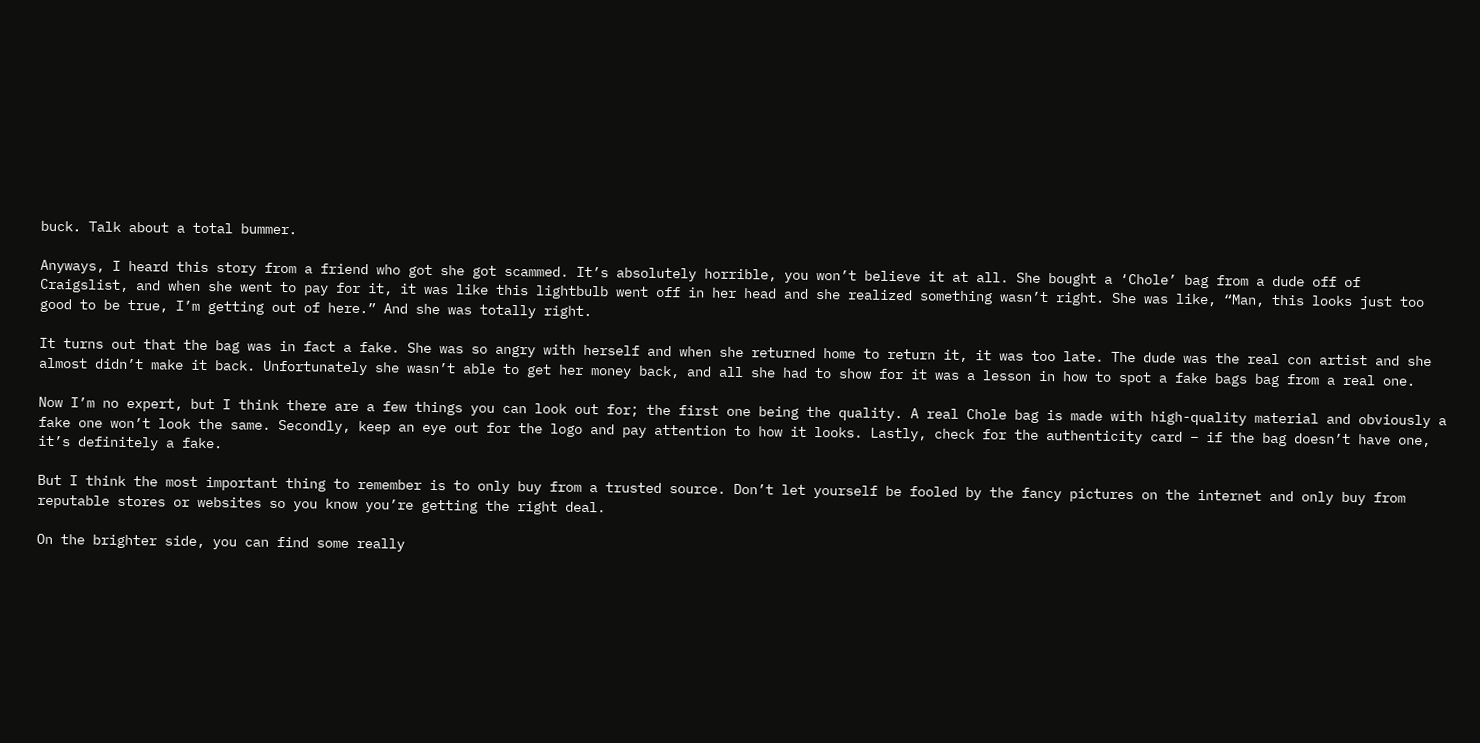buck. Talk about a total bummer.

Anyways, I heard this story from a friend who got she got scammed. It’s absolutely horrible, you won’t believe it at all. She bought a ‘Chole’ bag from a dude off of Craigslist, and when she went to pay for it, it was like this lightbulb went off in her head and she realized something wasn’t right. She was like, “Man, this looks just too good to be true, I’m getting out of here.” And she was totally right.

It turns out that the bag was in fact a fake. She was so angry with herself and when she returned home to return it, it was too late. The dude was the real con artist and she almost didn’t make it back. Unfortunately she wasn’t able to get her money back, and all she had to show for it was a lesson in how to spot a fake bags bag from a real one.

Now I’m no expert, but I think there are a few things you can look out for; the first one being the quality. A real Chole bag is made with high-quality material and obviously a fake one won’t look the same. Secondly, keep an eye out for the logo and pay attention to how it looks. Lastly, check for the authenticity card – if the bag doesn’t have one, it’s definitely a fake.

But I think the most important thing to remember is to only buy from a trusted source. Don’t let yourself be fooled by the fancy pictures on the internet and only buy from reputable stores or websites so you know you’re getting the right deal.

On the brighter side, you can find some really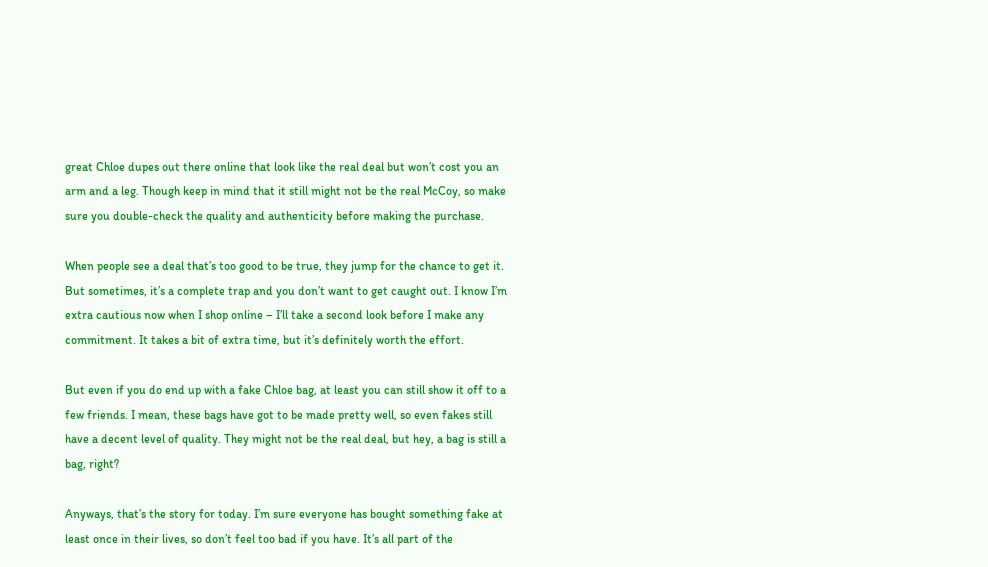great Chloe dupes out there online that look like the real deal but won’t cost you an arm and a leg. Though keep in mind that it still might not be the real McCoy, so make sure you double-check the quality and authenticity before making the purchase.

When people see a deal that’s too good to be true, they jump for the chance to get it. But sometimes, it’s a complete trap and you don’t want to get caught out. I know I’m extra cautious now when I shop online – I’ll take a second look before I make any commitment. It takes a bit of extra time, but it’s definitely worth the effort.

But even if you do end up with a fake Chloe bag, at least you can still show it off to a few friends. I mean, these bags have got to be made pretty well, so even fakes still have a decent level of quality. They might not be the real deal, but hey, a bag is still a bag, right?

Anyways, that’s the story for today. I’m sure everyone has bought something fake at least once in their lives, so don’t feel too bad if you have. It’s all part of the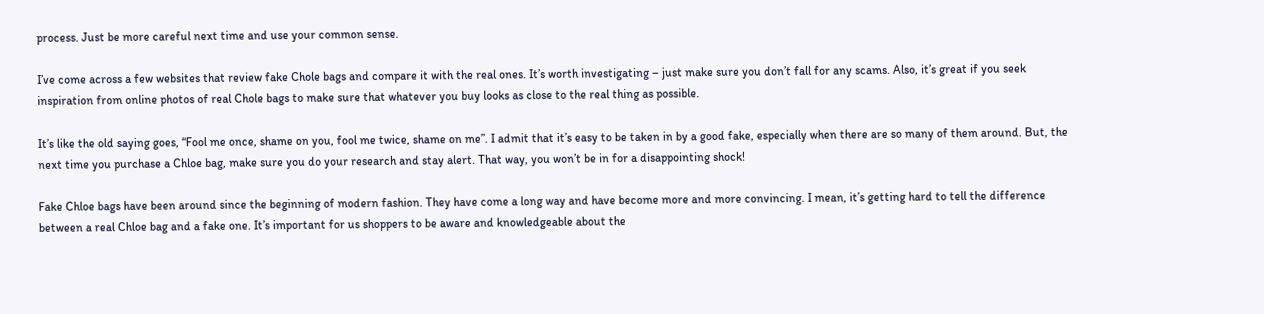process. Just be more careful next time and use your common sense.

I’ve come across a few websites that review fake Chole bags and compare it with the real ones. It’s worth investigating – just make sure you don’t fall for any scams. Also, it’s great if you seek inspiration from online photos of real Chole bags to make sure that whatever you buy looks as close to the real thing as possible.

It’s like the old saying goes, “Fool me once, shame on you, fool me twice, shame on me”. I admit that it’s easy to be taken in by a good fake, especially when there are so many of them around. But, the next time you purchase a Chloe bag, make sure you do your research and stay alert. That way, you won’t be in for a disappointing shock!

Fake Chloe bags have been around since the beginning of modern fashion. They have come a long way and have become more and more convincing. I mean, it’s getting hard to tell the difference between a real Chloe bag and a fake one. It’s important for us shoppers to be aware and knowledgeable about the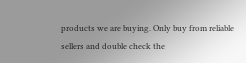products we are buying. Only buy from reliable sellers and double check the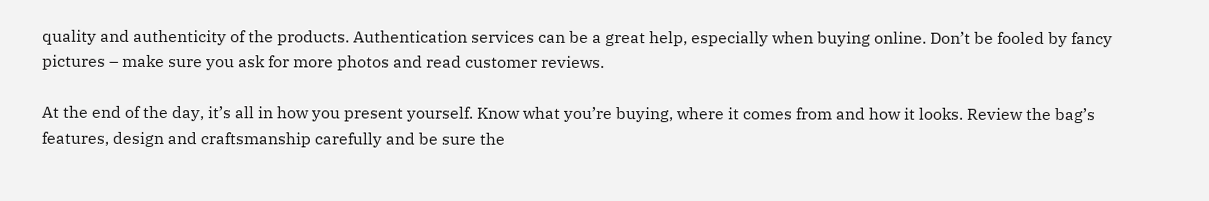quality and authenticity of the products. Authentication services can be a great help, especially when buying online. Don’t be fooled by fancy pictures – make sure you ask for more photos and read customer reviews.

At the end of the day, it’s all in how you present yourself. Know what you’re buying, where it comes from and how it looks. Review the bag’s features, design and craftsmanship carefully and be sure the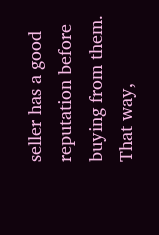seller has a good reputation before buying from them. That way,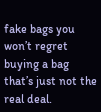fake bags you won’t regret buying a bag that’s just not the real deal.